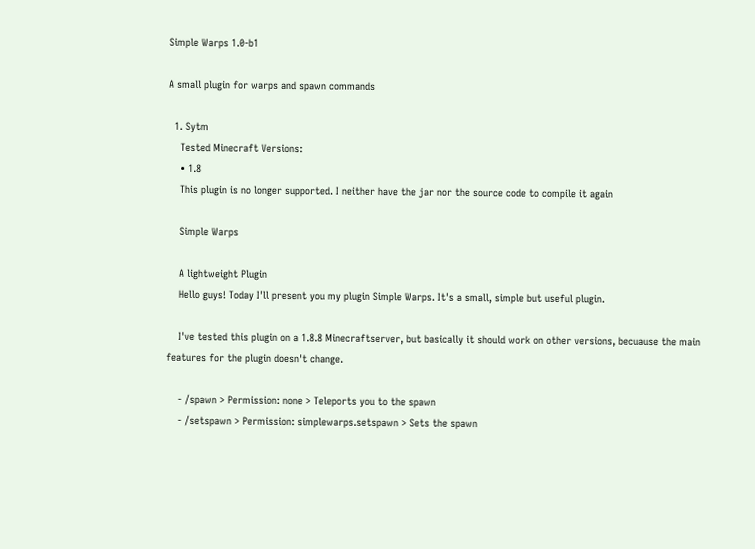Simple Warps 1.0-b1

A small plugin for warps and spawn commands

  1. Sytm
    Tested Minecraft Versions:
    • 1.8
    This plugin is no longer supported. I neither have the jar nor the source code to compile it again

    Simple Warps

    A lightweight Plugin
    Hello guys! Today I'll present you my plugin Simple Warps. It's a small, simple but useful plugin.

    I've tested this plugin on a 1.8.8 Minecraftserver, but basically it should work on other versions, becuause the main features for the plugin doesn't change.

    - /spawn > Permission: none > Teleports you to the spawn
    - /setspawn > Permission: simplewarps.setspawn > Sets the spawn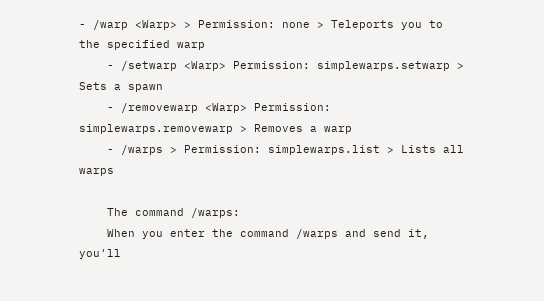- /warp <Warp> > Permission: none > Teleports you to the specified warp
    - /setwarp <Warp> Permission: simplewarps.setwarp > Sets a spawn
    - /removewarp <Warp> Permission: simplewarps.removewarp > Removes a warp
    - /warps > Permission: simplewarps.list > Lists all warps

    The command /warps:
    When you enter the command /warps and send it, you'll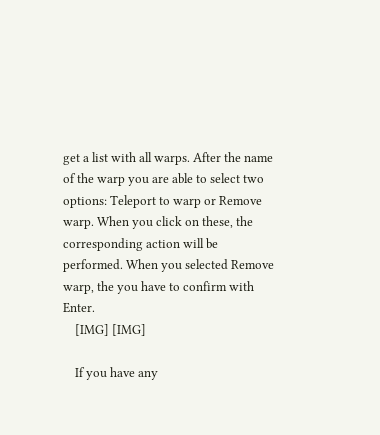get a list with all warps. After the name of the warp you are able to select two options: Teleport to warp or Remove warp. When you click on these, the corresponding action will be performed. When you selected Remove warp, the you have to confirm with Enter.
    [IMG] [IMG]

    If you have any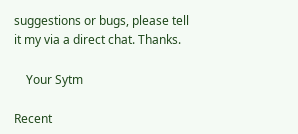suggestions or bugs, please tell it my via a direct chat. Thanks.

    Your Sytm

Recent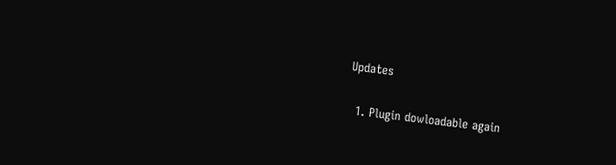Updates

  1. Plugin dowloadable again